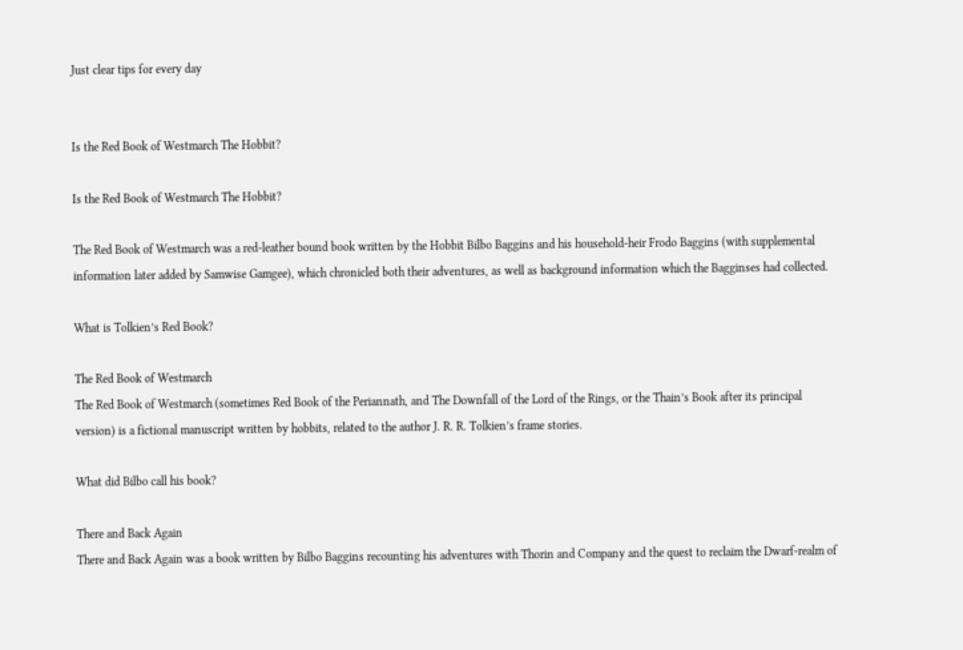Just clear tips for every day


Is the Red Book of Westmarch The Hobbit?

Is the Red Book of Westmarch The Hobbit?

The Red Book of Westmarch was a red-leather bound book written by the Hobbit Bilbo Baggins and his household-heir Frodo Baggins (with supplemental information later added by Samwise Gamgee), which chronicled both their adventures, as well as background information which the Bagginses had collected.

What is Tolkien’s Red Book?

The Red Book of Westmarch
The Red Book of Westmarch (sometimes Red Book of the Periannath, and The Downfall of the Lord of the Rings, or the Thain’s Book after its principal version) is a fictional manuscript written by hobbits, related to the author J. R. R. Tolkien’s frame stories.

What did Bilbo call his book?

There and Back Again
There and Back Again was a book written by Bilbo Baggins recounting his adventures with Thorin and Company and the quest to reclaim the Dwarf-realm of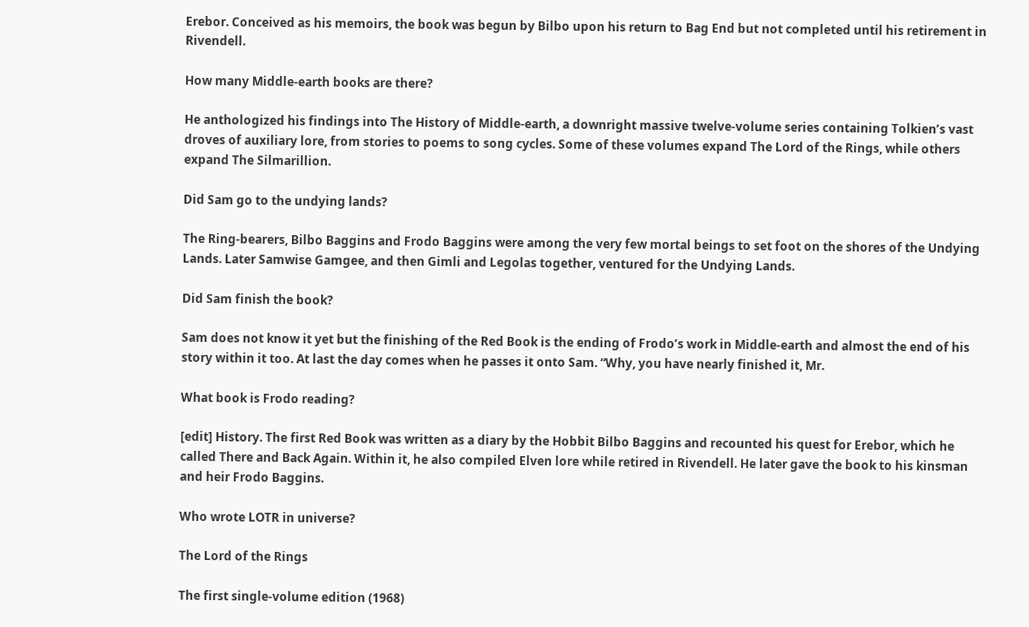Erebor. Conceived as his memoirs, the book was begun by Bilbo upon his return to Bag End but not completed until his retirement in Rivendell.

How many Middle-earth books are there?

He anthologized his findings into The History of Middle-earth, a downright massive twelve-volume series containing Tolkien’s vast droves of auxiliary lore, from stories to poems to song cycles. Some of these volumes expand The Lord of the Rings, while others expand The Silmarillion.

Did Sam go to the undying lands?

The Ring-bearers, Bilbo Baggins and Frodo Baggins were among the very few mortal beings to set foot on the shores of the Undying Lands. Later Samwise Gamgee, and then Gimli and Legolas together, ventured for the Undying Lands.

Did Sam finish the book?

Sam does not know it yet but the finishing of the Red Book is the ending of Frodo’s work in Middle-earth and almost the end of his story within it too. At last the day comes when he passes it onto Sam. “Why, you have nearly finished it, Mr.

What book is Frodo reading?

[edit] History. The first Red Book was written as a diary by the Hobbit Bilbo Baggins and recounted his quest for Erebor, which he called There and Back Again. Within it, he also compiled Elven lore while retired in Rivendell. He later gave the book to his kinsman and heir Frodo Baggins.

Who wrote LOTR in universe?

The Lord of the Rings

The first single-volume edition (1968)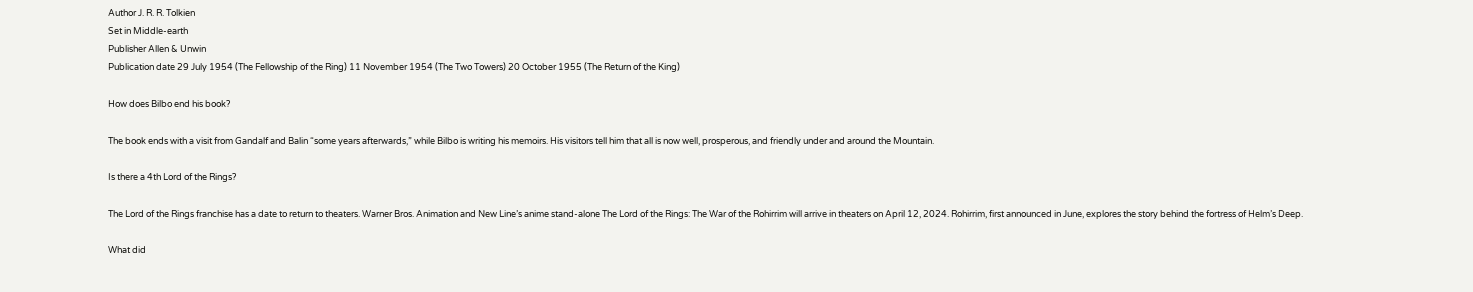Author J. R. R. Tolkien
Set in Middle-earth
Publisher Allen & Unwin
Publication date 29 July 1954 (The Fellowship of the Ring) 11 November 1954 (The Two Towers) 20 October 1955 (The Return of the King)

How does Bilbo end his book?

The book ends with a visit from Gandalf and Balin “some years afterwards,” while Bilbo is writing his memoirs. His visitors tell him that all is now well, prosperous, and friendly under and around the Mountain.

Is there a 4th Lord of the Rings?

The Lord of the Rings franchise has a date to return to theaters. Warner Bros. Animation and New Line’s anime stand-alone The Lord of the Rings: The War of the Rohirrim will arrive in theaters on April 12, 2024. Rohirrim, first announced in June, explores the story behind the fortress of Helm’s Deep.

What did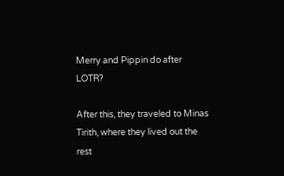Merry and Pippin do after LOTR?

After this, they traveled to Minas Tirith, where they lived out the rest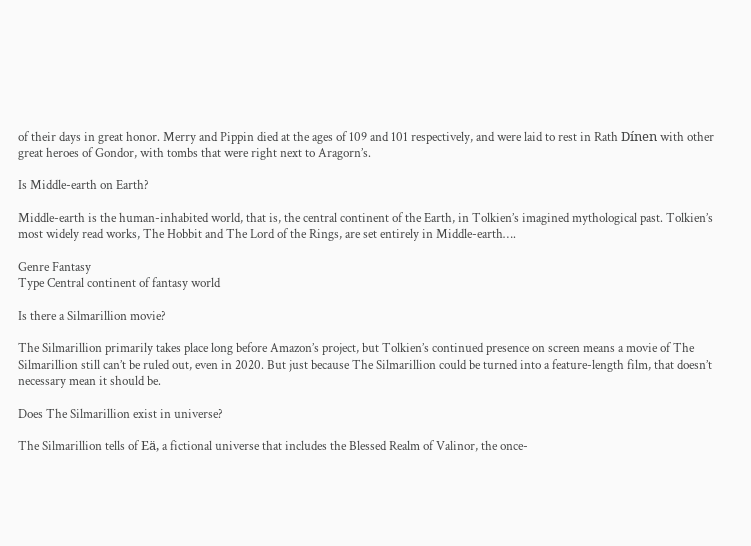of their days in great honor. Merry and Pippin died at the ages of 109 and 101 respectively, and were laid to rest in Rath Dínen with other great heroes of Gondor, with tombs that were right next to Aragorn’s.

Is Middle-earth on Earth?

Middle-earth is the human-inhabited world, that is, the central continent of the Earth, in Tolkien’s imagined mythological past. Tolkien’s most widely read works, The Hobbit and The Lord of the Rings, are set entirely in Middle-earth….

Genre Fantasy
Type Central continent of fantasy world

Is there a Silmarillion movie?

The Silmarillion primarily takes place long before Amazon’s project, but Tolkien’s continued presence on screen means a movie of The Silmarillion still can’t be ruled out, even in 2020. But just because The Silmarillion could be turned into a feature-length film, that doesn’t necessary mean it should be.

Does The Silmarillion exist in universe?

The Silmarillion tells of Eä, a fictional universe that includes the Blessed Realm of Valinor, the once-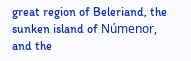great region of Beleriand, the sunken island of Númenor, and the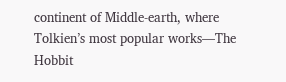continent of Middle-earth, where Tolkien’s most popular works—The Hobbit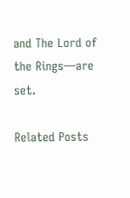and The Lord of the Rings—are set.

Related Posts